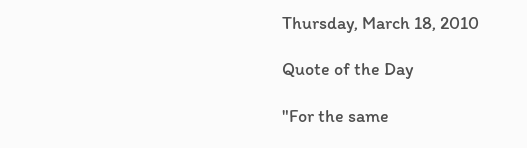Thursday, March 18, 2010

Quote of the Day

"For the same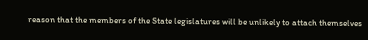reason that the members of the State legislatures will be unlikely to attach themselves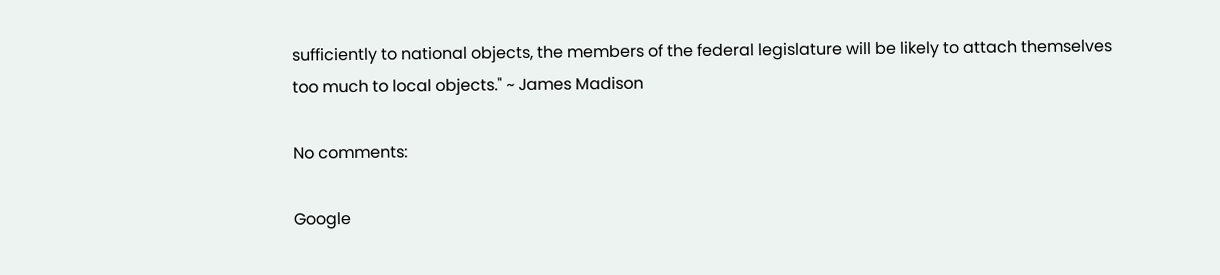sufficiently to national objects, the members of the federal legislature will be likely to attach themselves too much to local objects." ~ James Madison

No comments:

Google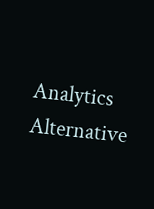Analytics Alternative